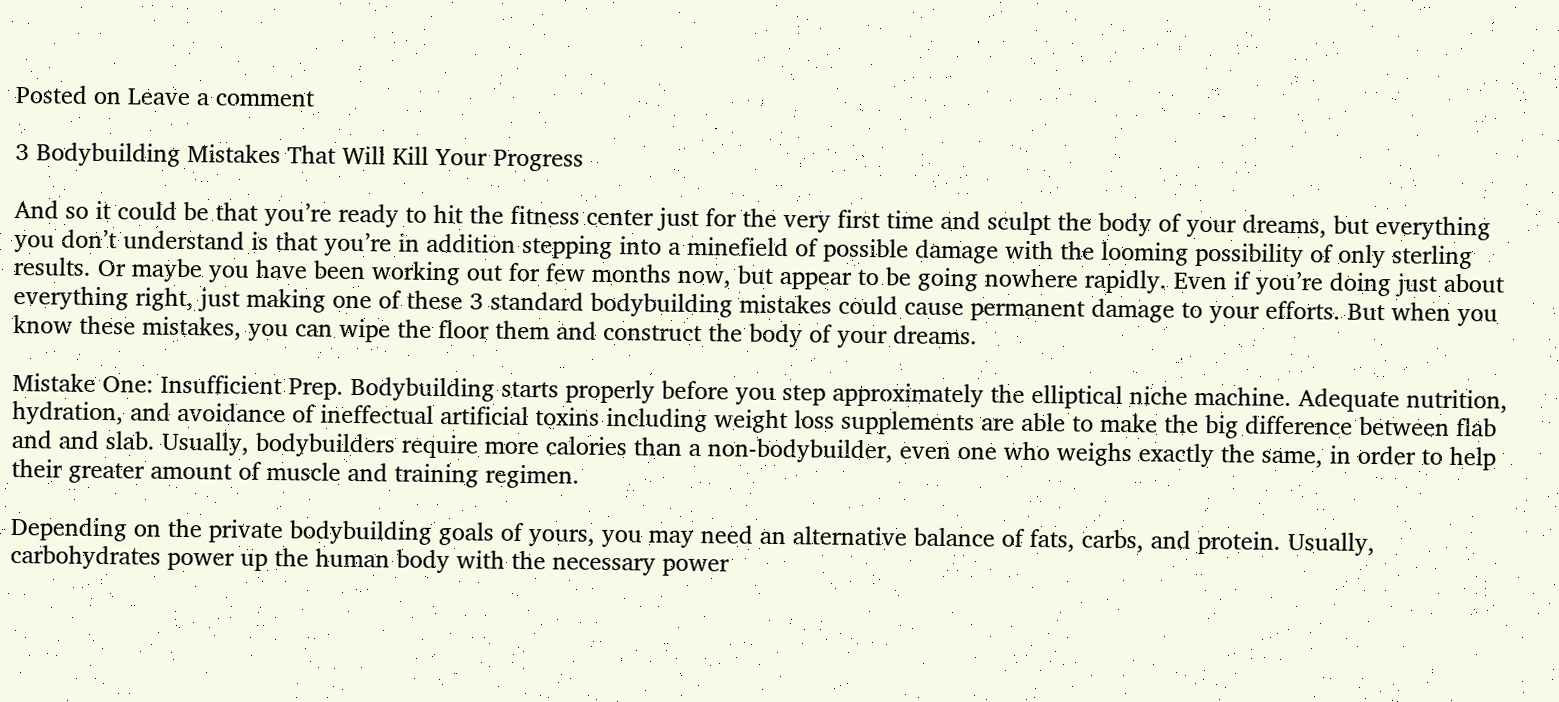Posted on Leave a comment

3 Bodybuilding Mistakes That Will Kill Your Progress

And so it could be that you’re ready to hit the fitness center just for the very first time and sculpt the body of your dreams, but everything you don’t understand is that you’re in addition stepping into a minefield of possible damage with the looming possibility of only sterling results. Or maybe you have been working out for few months now, but appear to be going nowhere rapidly. Even if you’re doing just about everything right, just making one of these 3 standard bodybuilding mistakes could cause permanent damage to your efforts. But when you know these mistakes, you can wipe the floor them and construct the body of your dreams.

Mistake One: Insufficient Prep. Bodybuilding starts properly before you step approximately the elliptical niche machine. Adequate nutrition, hydration, and avoidance of ineffectual artificial toxins including weight loss supplements are able to make the big difference between flab and and slab. Usually, bodybuilders require more calories than a non-bodybuilder, even one who weighs exactly the same, in order to help their greater amount of muscle and training regimen.

Depending on the private bodybuilding goals of yours, you may need an alternative balance of fats, carbs, and protein. Usually, carbohydrates power up the human body with the necessary power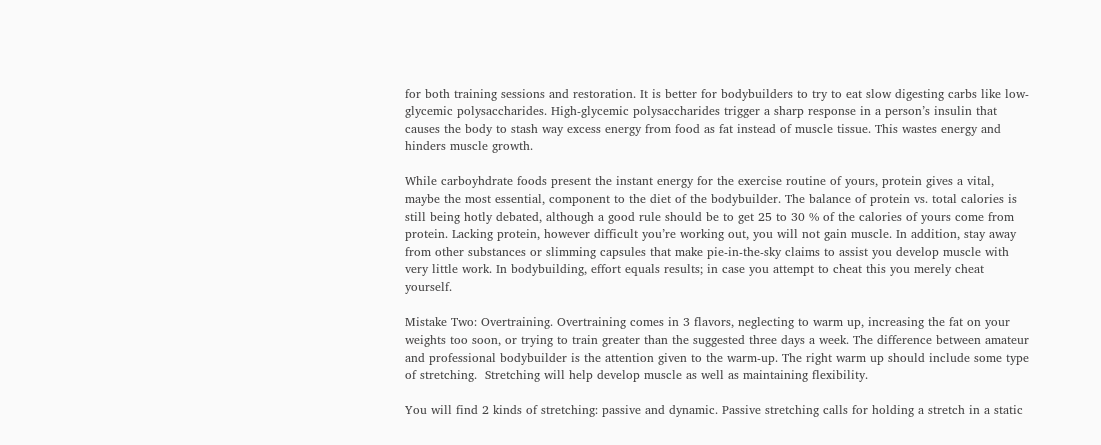for both training sessions and restoration. It is better for bodybuilders to try to eat slow digesting carbs like low-glycemic polysaccharides. High-glycemic polysaccharides trigger a sharp response in a person’s insulin that causes the body to stash way excess energy from food as fat instead of muscle tissue. This wastes energy and hinders muscle growth.

While carboyhdrate foods present the instant energy for the exercise routine of yours, protein gives a vital, maybe the most essential, component to the diet of the bodybuilder. The balance of protein vs. total calories is still being hotly debated, although a good rule should be to get 25 to 30 % of the calories of yours come from protein. Lacking protein, however difficult you’re working out, you will not gain muscle. In addition, stay away from other substances or slimming capsules that make pie-in-the-sky claims to assist you develop muscle with very little work. In bodybuilding, effort equals results; in case you attempt to cheat this you merely cheat yourself.

Mistake Two: Overtraining. Overtraining comes in 3 flavors, neglecting to warm up, increasing the fat on your weights too soon, or trying to train greater than the suggested three days a week. The difference between amateur and professional bodybuilder is the attention given to the warm-up. The right warm up should include some type of stretching.  Stretching will help develop muscle as well as maintaining flexibility.

You will find 2 kinds of stretching: passive and dynamic. Passive stretching calls for holding a stretch in a static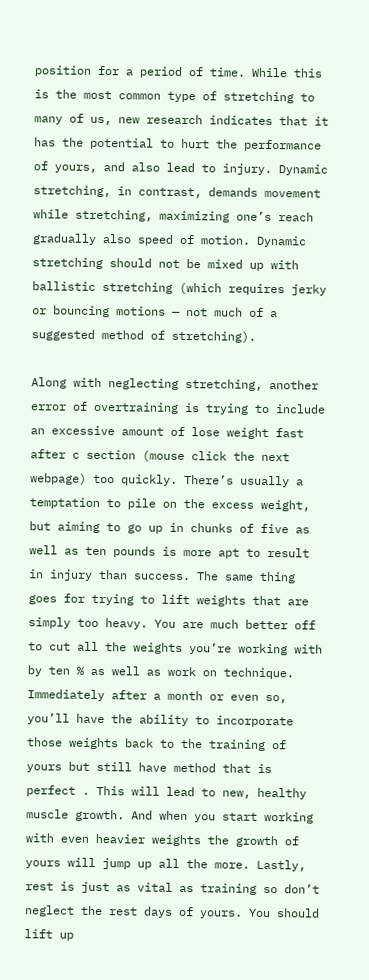position for a period of time. While this is the most common type of stretching to many of us, new research indicates that it has the potential to hurt the performance of yours, and also lead to injury. Dynamic stretching, in contrast, demands movement while stretching, maximizing one’s reach gradually also speed of motion. Dynamic stretching should not be mixed up with ballistic stretching (which requires jerky or bouncing motions — not much of a suggested method of stretching).

Along with neglecting stretching, another error of overtraining is trying to include an excessive amount of lose weight fast after c section (mouse click the next webpage) too quickly. There’s usually a temptation to pile on the excess weight, but aiming to go up in chunks of five as well as ten pounds is more apt to result in injury than success. The same thing goes for trying to lift weights that are simply too heavy. You are much better off to cut all the weights you’re working with by ten % as well as work on technique. Immediately after a month or even so, you’ll have the ability to incorporate those weights back to the training of yours but still have method that is perfect . This will lead to new, healthy muscle growth. And when you start working with even heavier weights the growth of yours will jump up all the more. Lastly, rest is just as vital as training so don’t neglect the rest days of yours. You should lift up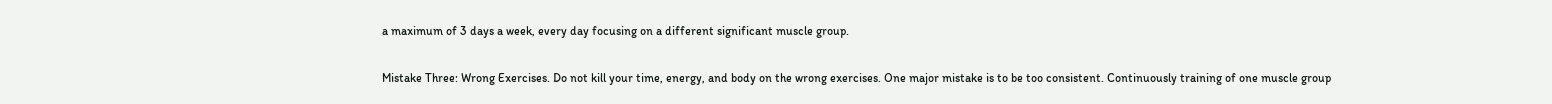a maximum of 3 days a week, every day focusing on a different significant muscle group.

Mistake Three: Wrong Exercises. Do not kill your time, energy, and body on the wrong exercises. One major mistake is to be too consistent. Continuously training of one muscle group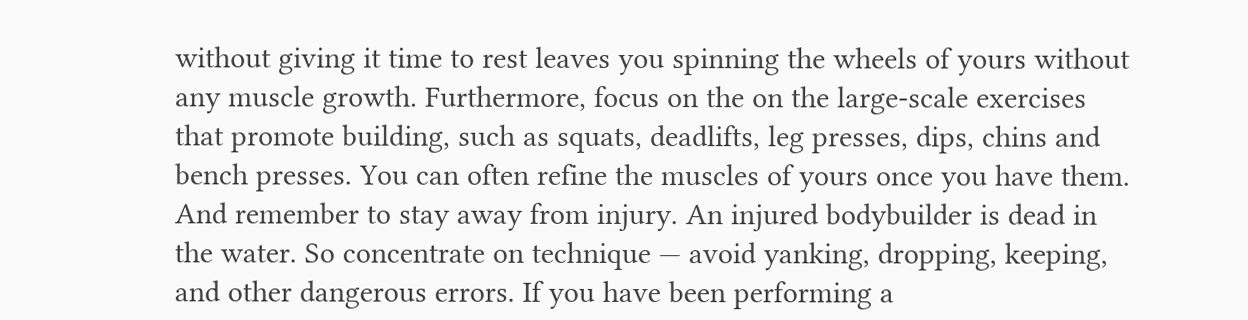without giving it time to rest leaves you spinning the wheels of yours without any muscle growth. Furthermore, focus on the on the large-scale exercises that promote building, such as squats, deadlifts, leg presses, dips, chins and bench presses. You can often refine the muscles of yours once you have them. And remember to stay away from injury. An injured bodybuilder is dead in the water. So concentrate on technique — avoid yanking, dropping, keeping, and other dangerous errors. If you have been performing a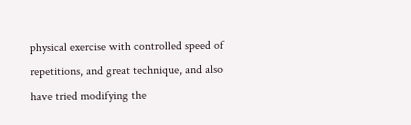physical exercise with controlled speed of repetitions, and great technique, and also have tried modifying the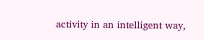activity in an intelligent way,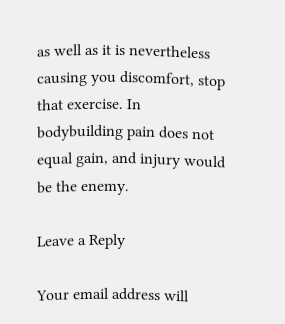as well as it is nevertheless causing you discomfort, stop that exercise. In bodybuilding pain does not equal gain, and injury would be the enemy.

Leave a Reply

Your email address will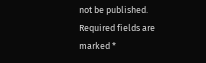not be published. Required fields are marked *